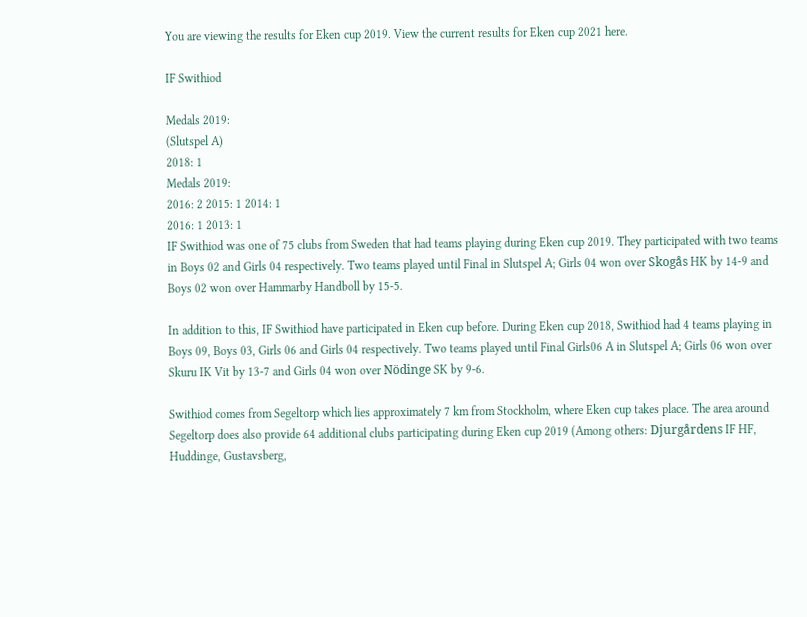You are viewing the results for Eken cup 2019. View the current results for Eken cup 2021 here.

IF Swithiod

Medals 2019:
(Slutspel A)
2018: 1
Medals 2019:
2016: 2 2015: 1 2014: 1
2016: 1 2013: 1
IF Swithiod was one of 75 clubs from Sweden that had teams playing during Eken cup 2019. They participated with two teams in Boys 02 and Girls 04 respectively. Two teams played until Final in Slutspel A; Girls 04 won over Skogås HK by 14-9 and Boys 02 won over Hammarby Handboll by 15-5.

In addition to this, IF Swithiod have participated in Eken cup before. During Eken cup 2018, Swithiod had 4 teams playing in Boys 09, Boys 03, Girls 06 and Girls 04 respectively. Two teams played until Final Girls06 A in Slutspel A; Girls 06 won over Skuru IK Vit by 13-7 and Girls 04 won over Nödinge SK by 9-6.

Swithiod comes from Segeltorp which lies approximately 7 km from Stockholm, where Eken cup takes place. The area around Segeltorp does also provide 64 additional clubs participating during Eken cup 2019 (Among others: Djurgårdens IF HF, Huddinge, Gustavsberg,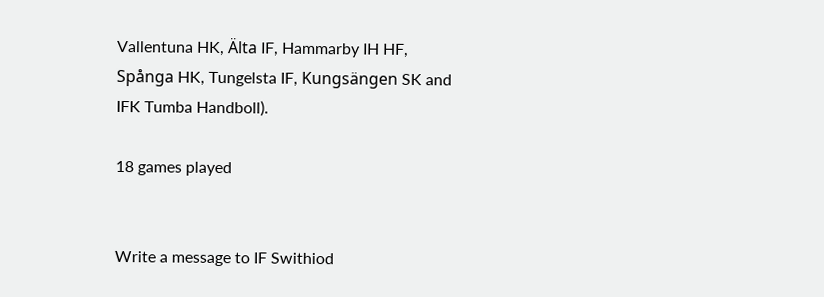Vallentuna HK, Älta IF, Hammarby IH HF, Spånga HK, Tungelsta IF, Kungsängen SK and IFK Tumba Handboll).

18 games played


Write a message to IF Swithiod